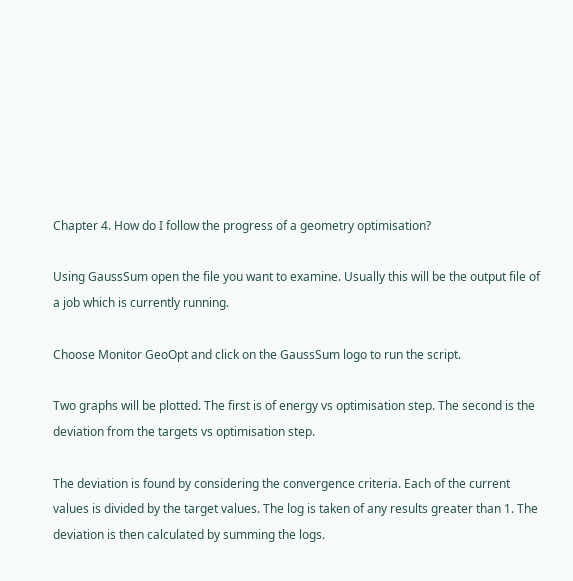Chapter 4. How do I follow the progress of a geometry optimisation?

Using GaussSum open the file you want to examine. Usually this will be the output file of a job which is currently running.

Choose Monitor GeoOpt and click on the GaussSum logo to run the script.

Two graphs will be plotted. The first is of energy vs optimisation step. The second is the deviation from the targets vs optimisation step.

The deviation is found by considering the convergence criteria. Each of the current values is divided by the target values. The log is taken of any results greater than 1. The deviation is then calculated by summing the logs.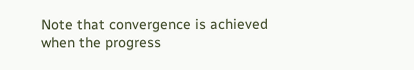Note that convergence is achieved when the progress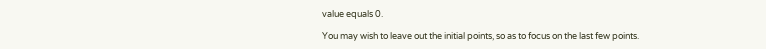value equals 0.

You may wish to leave out the initial points, so as to focus on the last few points.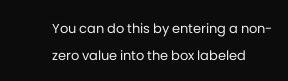You can do this by entering a non-zero value into the box labeled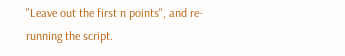"Leave out the first n points", and re-running the script.